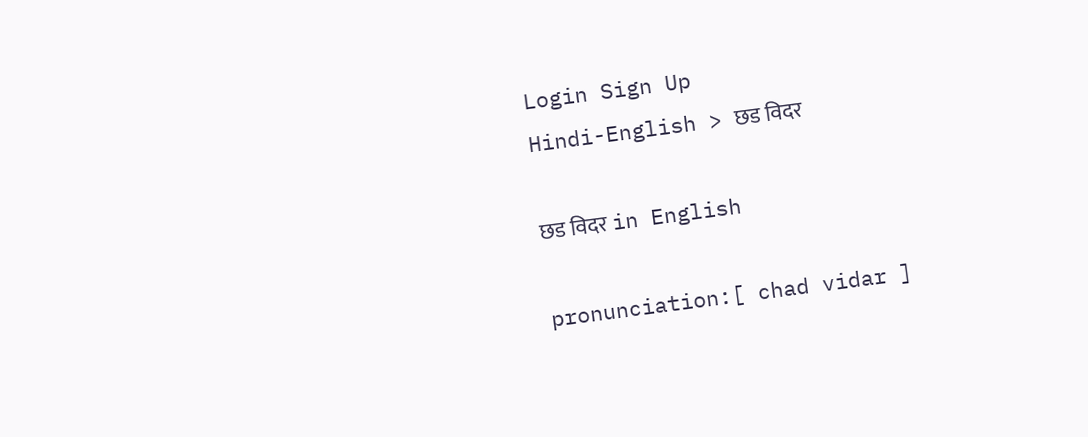Login Sign Up
Hindi-English > छड विदर

छड विदर in English

pronunciation:[ chad vidar ]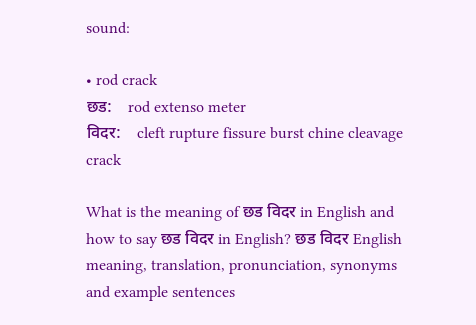sound:

• rod crack
छड:    rod extenso meter
विदर:    cleft rupture fissure burst chine cleavage crack

What is the meaning of छड विदर in English and how to say छड विदर in English? छड विदर English meaning, translation, pronunciation, synonyms and example sentences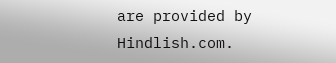are provided by Hindlish.com.